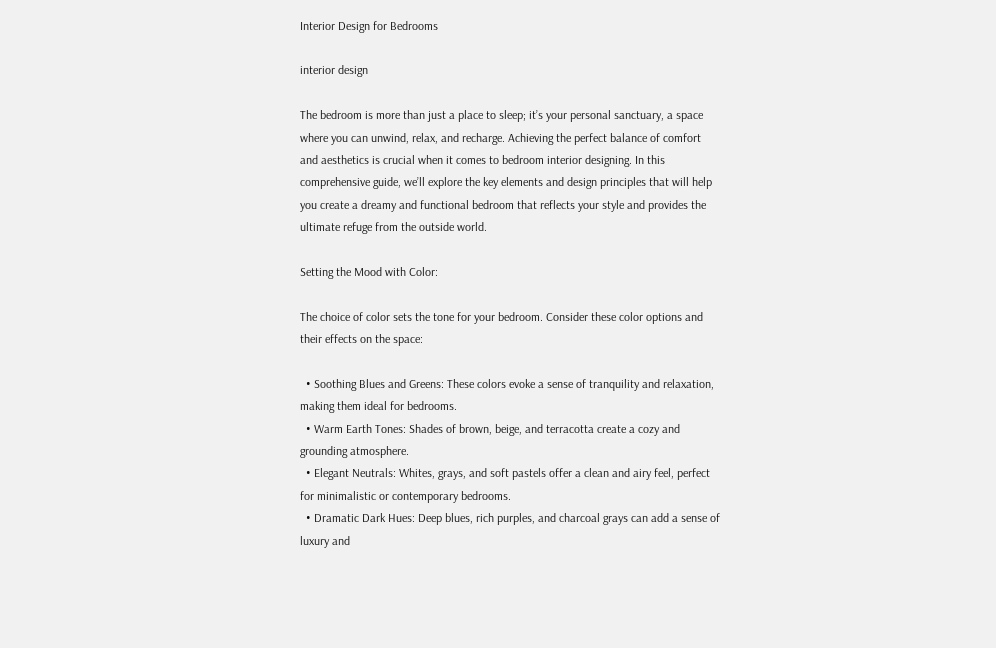Interior Design for Bedrooms

interior design

The bedroom is more than just a place to sleep; it’s your personal sanctuary, a space where you can unwind, relax, and recharge. Achieving the perfect balance of comfort and aesthetics is crucial when it comes to bedroom interior designing. In this comprehensive guide, we’ll explore the key elements and design principles that will help you create a dreamy and functional bedroom that reflects your style and provides the ultimate refuge from the outside world.

Setting the Mood with Color:

The choice of color sets the tone for your bedroom. Consider these color options and their effects on the space:

  • Soothing Blues and Greens: These colors evoke a sense of tranquility and relaxation, making them ideal for bedrooms.
  • Warm Earth Tones: Shades of brown, beige, and terracotta create a cozy and grounding atmosphere.
  • Elegant Neutrals: Whites, grays, and soft pastels offer a clean and airy feel, perfect for minimalistic or contemporary bedrooms.
  • Dramatic Dark Hues: Deep blues, rich purples, and charcoal grays can add a sense of luxury and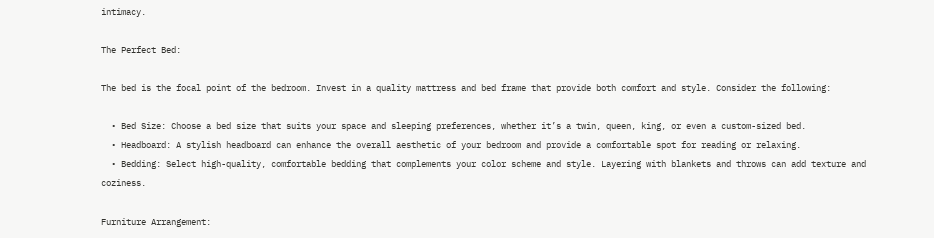intimacy.

The Perfect Bed:

The bed is the focal point of the bedroom. Invest in a quality mattress and bed frame that provide both comfort and style. Consider the following:

  • Bed Size: Choose a bed size that suits your space and sleeping preferences, whether it’s a twin, queen, king, or even a custom-sized bed.
  • Headboard: A stylish headboard can enhance the overall aesthetic of your bedroom and provide a comfortable spot for reading or relaxing.
  • Bedding: Select high-quality, comfortable bedding that complements your color scheme and style. Layering with blankets and throws can add texture and coziness.

Furniture Arrangement: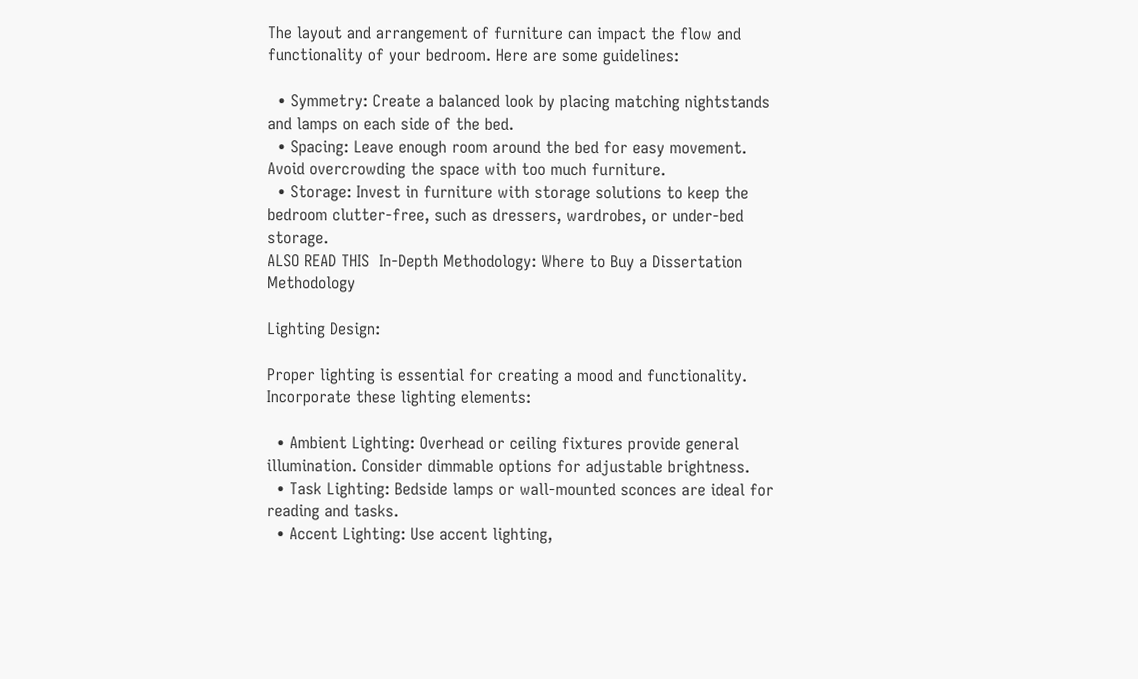The layout and arrangement of furniture can impact the flow and functionality of your bedroom. Here are some guidelines:

  • Symmetry: Create a balanced look by placing matching nightstands and lamps on each side of the bed.
  • Spacing: Leave enough room around the bed for easy movement. Avoid overcrowding the space with too much furniture.
  • Storage: Invest in furniture with storage solutions to keep the bedroom clutter-free, such as dressers, wardrobes, or under-bed storage.
ALSO READ THIS  In-Depth Methodology: Where to Buy a Dissertation Methodology

Lighting Design:

Proper lighting is essential for creating a mood and functionality. Incorporate these lighting elements:

  • Ambient Lighting: Overhead or ceiling fixtures provide general illumination. Consider dimmable options for adjustable brightness.
  • Task Lighting: Bedside lamps or wall-mounted sconces are ideal for reading and tasks.
  • Accent Lighting: Use accent lighting,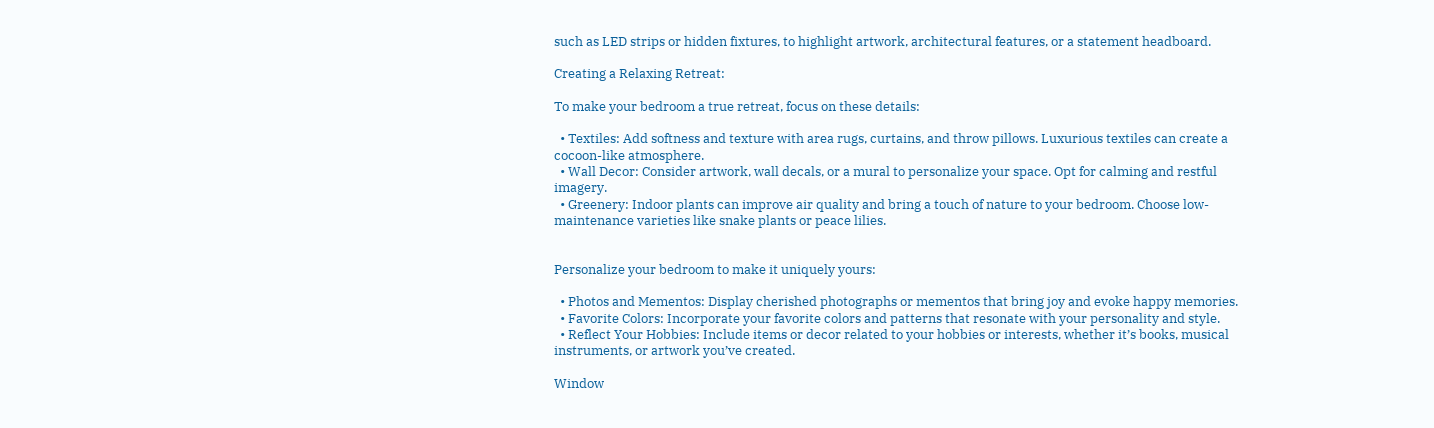such as LED strips or hidden fixtures, to highlight artwork, architectural features, or a statement headboard.

Creating a Relaxing Retreat:

To make your bedroom a true retreat, focus on these details:

  • Textiles: Add softness and texture with area rugs, curtains, and throw pillows. Luxurious textiles can create a cocoon-like atmosphere.
  • Wall Decor: Consider artwork, wall decals, or a mural to personalize your space. Opt for calming and restful imagery.
  • Greenery: Indoor plants can improve air quality and bring a touch of nature to your bedroom. Choose low-maintenance varieties like snake plants or peace lilies.


Personalize your bedroom to make it uniquely yours:

  • Photos and Mementos: Display cherished photographs or mementos that bring joy and evoke happy memories.
  • Favorite Colors: Incorporate your favorite colors and patterns that resonate with your personality and style.
  • Reflect Your Hobbies: Include items or decor related to your hobbies or interests, whether it’s books, musical instruments, or artwork you’ve created.

Window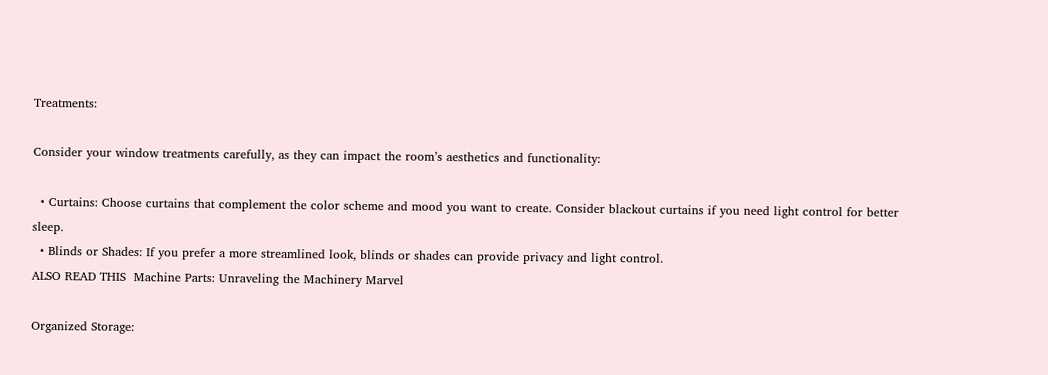Treatments:

Consider your window treatments carefully, as they can impact the room’s aesthetics and functionality:

  • Curtains: Choose curtains that complement the color scheme and mood you want to create. Consider blackout curtains if you need light control for better sleep.
  • Blinds or Shades: If you prefer a more streamlined look, blinds or shades can provide privacy and light control.
ALSO READ THIS  Machine Parts: Unraveling the Machinery Marvel

Organized Storage: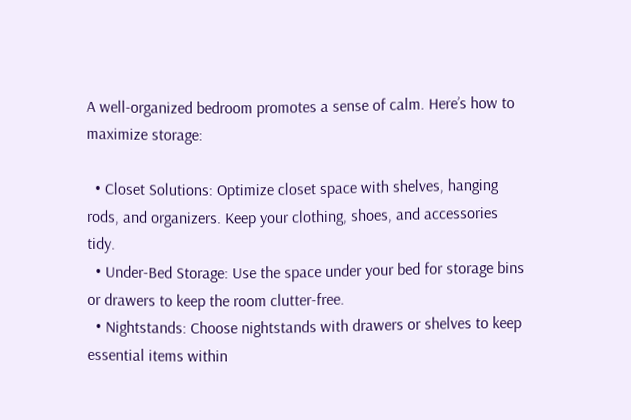A well-organized bedroom promotes a sense of calm. Here’s how to maximize storage:

  • Closet Solutions: Optimize closet space with shelves, hanging rods, and organizers. Keep your clothing, shoes, and accessories tidy.
  • Under-Bed Storage: Use the space under your bed for storage bins or drawers to keep the room clutter-free.
  • Nightstands: Choose nightstands with drawers or shelves to keep essential items within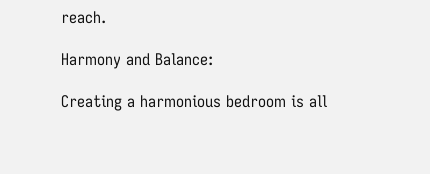reach.

Harmony and Balance:

Creating a harmonious bedroom is all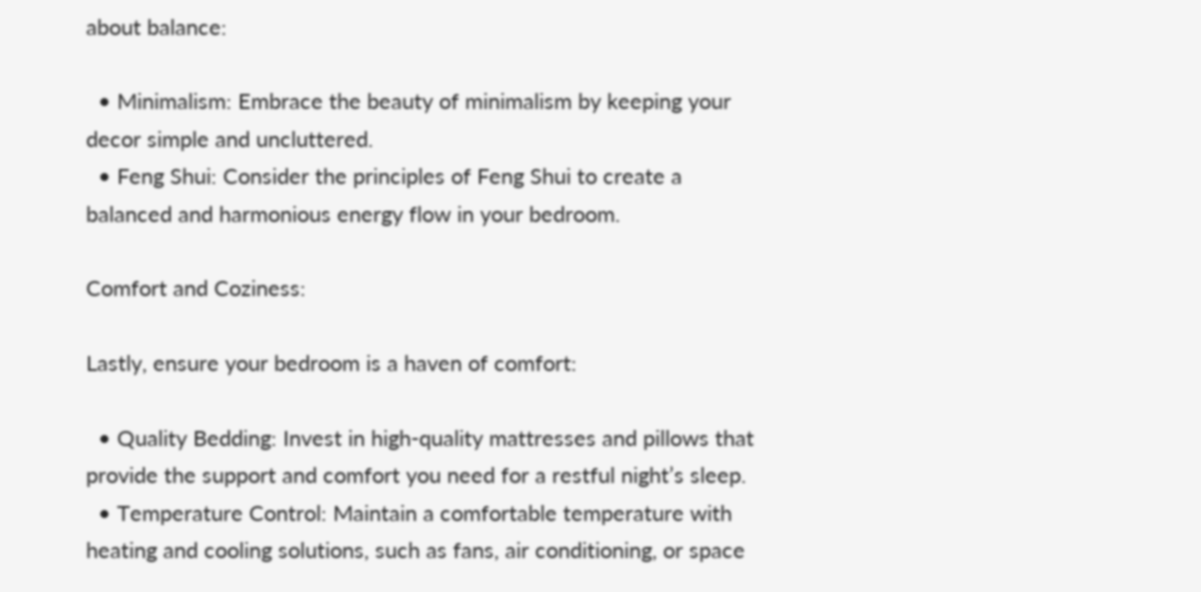about balance:

  • Minimalism: Embrace the beauty of minimalism by keeping your decor simple and uncluttered.
  • Feng Shui: Consider the principles of Feng Shui to create a balanced and harmonious energy flow in your bedroom.

Comfort and Coziness:

Lastly, ensure your bedroom is a haven of comfort:

  • Quality Bedding: Invest in high-quality mattresses and pillows that provide the support and comfort you need for a restful night’s sleep.
  • Temperature Control: Maintain a comfortable temperature with heating and cooling solutions, such as fans, air conditioning, or space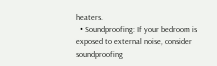heaters.
  • Soundproofing: If your bedroom is exposed to external noise, consider soundproofing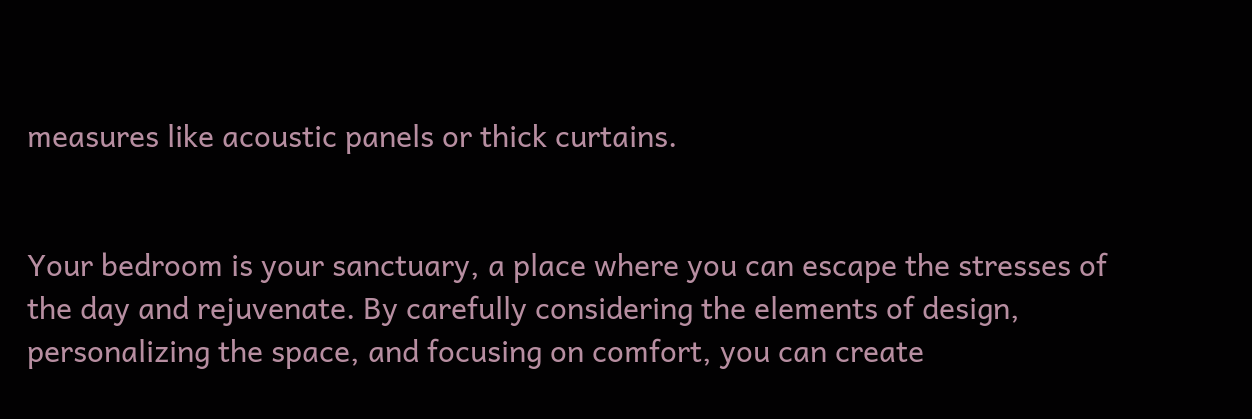measures like acoustic panels or thick curtains.


Your bedroom is your sanctuary, a place where you can escape the stresses of the day and rejuvenate. By carefully considering the elements of design, personalizing the space, and focusing on comfort, you can create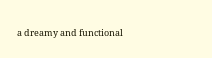a dreamy and functional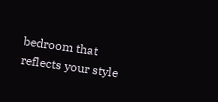bedroom that reflects your style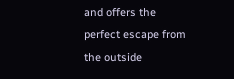and offers the perfect escape from the outside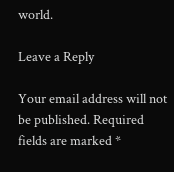world.

Leave a Reply

Your email address will not be published. Required fields are marked *